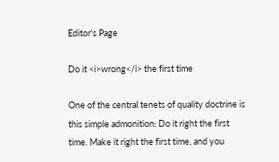Editor's Page

Do it <i>wrong</i> the first time

One of the central tenets of quality doctrine is this simple admonition: Do it right the first time. Make it right the first time, and you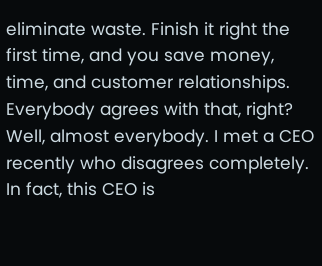eliminate waste. Finish it right the first time, and you save money, time, and customer relationships. Everybody agrees with that, right? Well, almost everybody. I met a CEO recently who disagrees completely. In fact, this CEO is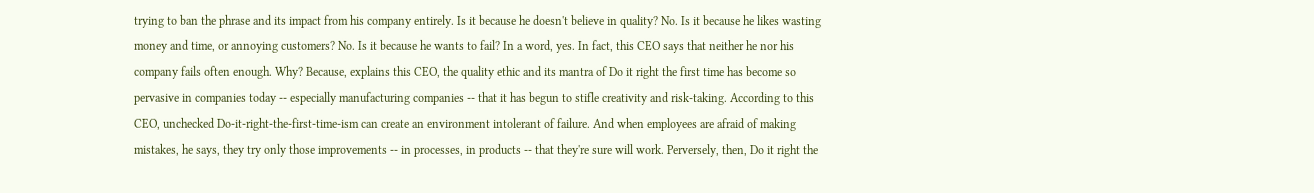trying to ban the phrase and its impact from his company entirely. Is it because he doesn't believe in quality? No. Is it because he likes wasting money and time, or annoying customers? No. Is it because he wants to fail? In a word, yes. In fact, this CEO says that neither he nor his company fails often enough. Why? Because, explains this CEO, the quality ethic and its mantra of Do it right the first time has become so pervasive in companies today -- especially manufacturing companies -- that it has begun to stifle creativity and risk-taking. According to this CEO, unchecked Do-it-right-the-first-time-ism can create an environment intolerant of failure. And when employees are afraid of making mistakes, he says, they try only those improvements -- in processes, in products -- that they're sure will work. Perversely, then, Do it right the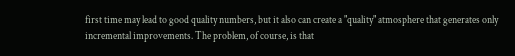first time may lead to good quality numbers, but it also can create a "quality" atmosphere that generates only incremental improvements. The problem, of course, is that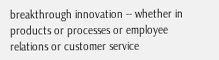breakthrough innovation -- whether in products or processes or employee relations or customer service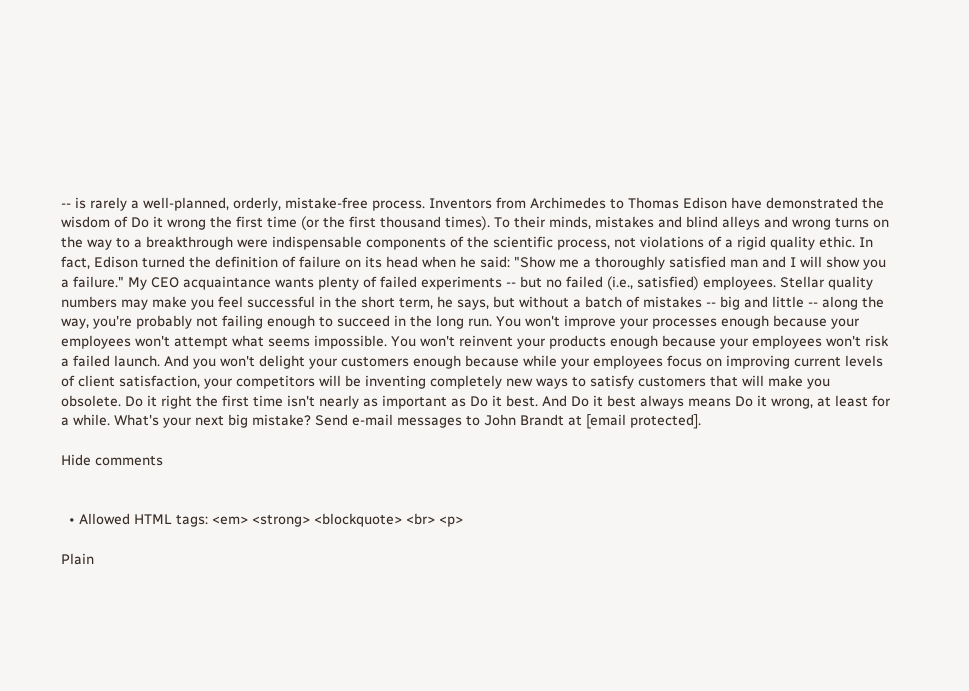-- is rarely a well-planned, orderly, mistake-free process. Inventors from Archimedes to Thomas Edison have demonstrated the wisdom of Do it wrong the first time (or the first thousand times). To their minds, mistakes and blind alleys and wrong turns on the way to a breakthrough were indispensable components of the scientific process, not violations of a rigid quality ethic. In fact, Edison turned the definition of failure on its head when he said: "Show me a thoroughly satisfied man and I will show you a failure." My CEO acquaintance wants plenty of failed experiments -- but no failed (i.e., satisfied) employees. Stellar quality numbers may make you feel successful in the short term, he says, but without a batch of mistakes -- big and little -- along the way, you're probably not failing enough to succeed in the long run. You won't improve your processes enough because your employees won't attempt what seems impossible. You won't reinvent your products enough because your employees won't risk a failed launch. And you won't delight your customers enough because while your employees focus on improving current levels of client satisfaction, your competitors will be inventing completely new ways to satisfy customers that will make you obsolete. Do it right the first time isn't nearly as important as Do it best. And Do it best always means Do it wrong, at least for a while. What's your next big mistake? Send e-mail messages to John Brandt at [email protected].

Hide comments


  • Allowed HTML tags: <em> <strong> <blockquote> <br> <p>

Plain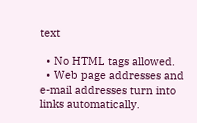text

  • No HTML tags allowed.
  • Web page addresses and e-mail addresses turn into links automatically.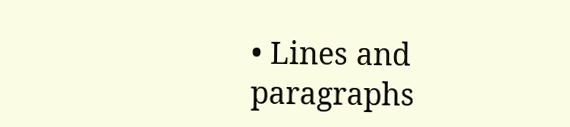• Lines and paragraphs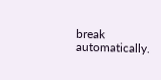break automatically.